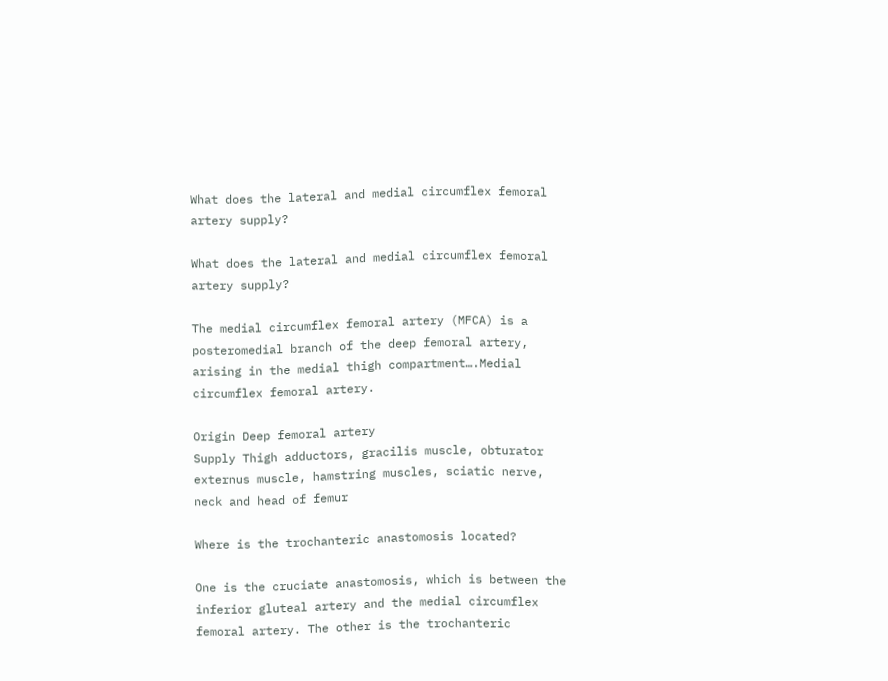What does the lateral and medial circumflex femoral artery supply?

What does the lateral and medial circumflex femoral artery supply?

The medial circumflex femoral artery (MFCA) is a posteromedial branch of the deep femoral artery, arising in the medial thigh compartment….Medial circumflex femoral artery.

Origin Deep femoral artery
Supply Thigh adductors, gracilis muscle, obturator externus muscle, hamstring muscles, sciatic nerve, neck and head of femur

Where is the trochanteric anastomosis located?

One is the cruciate anastomosis, which is between the inferior gluteal artery and the medial circumflex femoral artery. The other is the trochanteric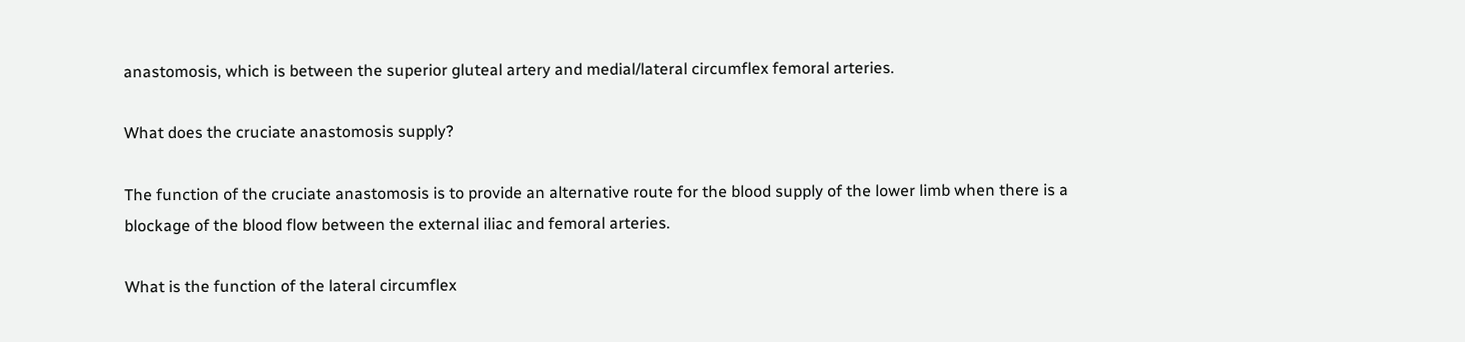anastomosis, which is between the superior gluteal artery and medial/lateral circumflex femoral arteries.

What does the cruciate anastomosis supply?

The function of the cruciate anastomosis is to provide an alternative route for the blood supply of the lower limb when there is a blockage of the blood flow between the external iliac and femoral arteries.

What is the function of the lateral circumflex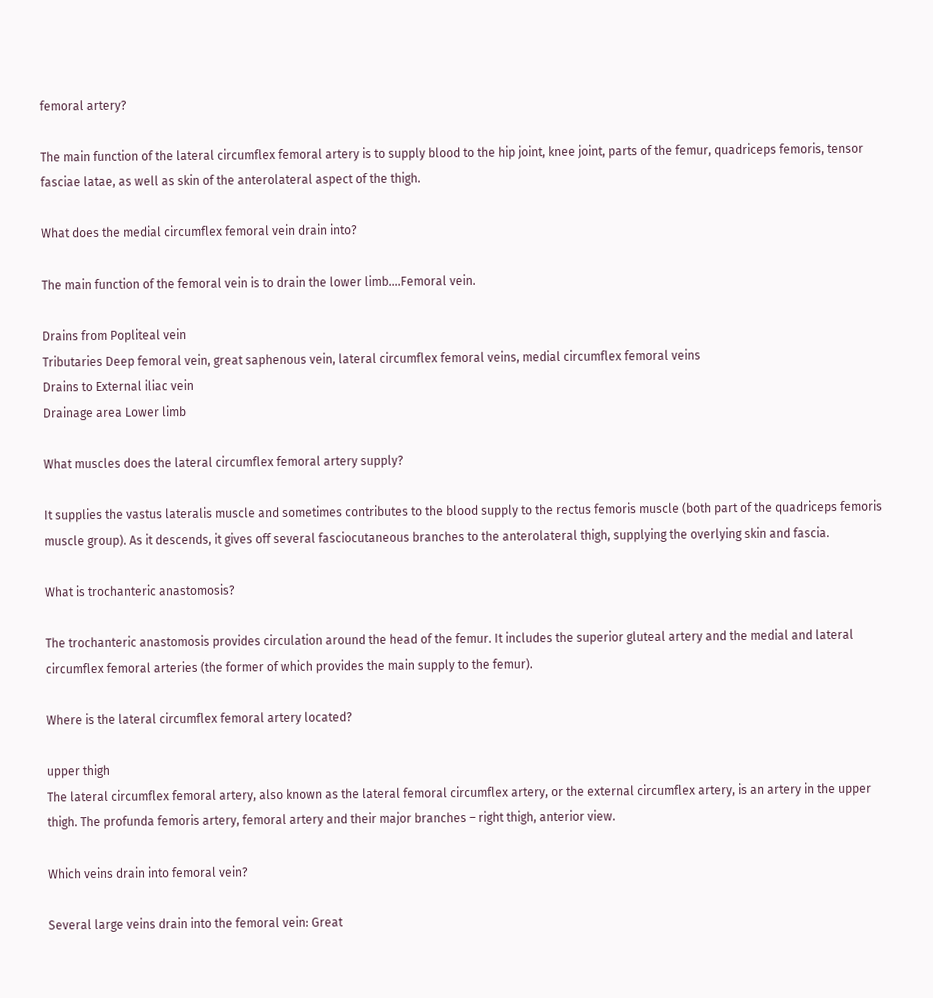femoral artery?

The main function of the lateral circumflex femoral artery is to supply blood to the hip joint, knee joint, parts of the femur, quadriceps femoris, tensor fasciae latae, as well as skin of the anterolateral aspect of the thigh.

What does the medial circumflex femoral vein drain into?

The main function of the femoral vein is to drain the lower limb….Femoral vein.

Drains from Popliteal vein
Tributaries Deep femoral vein, great saphenous vein, lateral circumflex femoral veins, medial circumflex femoral veins
Drains to External iliac vein
Drainage area Lower limb

What muscles does the lateral circumflex femoral artery supply?

It supplies the vastus lateralis muscle and sometimes contributes to the blood supply to the rectus femoris muscle (both part of the quadriceps femoris muscle group). As it descends, it gives off several fasciocutaneous branches to the anterolateral thigh, supplying the overlying skin and fascia.

What is trochanteric anastomosis?

The trochanteric anastomosis provides circulation around the head of the femur. It includes the superior gluteal artery and the medial and lateral circumflex femoral arteries (the former of which provides the main supply to the femur).

Where is the lateral circumflex femoral artery located?

upper thigh
The lateral circumflex femoral artery, also known as the lateral femoral circumflex artery, or the external circumflex artery, is an artery in the upper thigh. The profunda femoris artery, femoral artery and their major branches – right thigh, anterior view.

Which veins drain into femoral vein?

Several large veins drain into the femoral vein: Great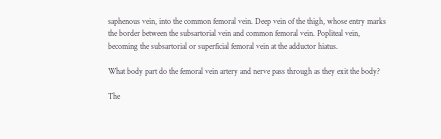saphenous vein, into the common femoral vein. Deep vein of the thigh, whose entry marks the border between the subsartorial vein and common femoral vein. Popliteal vein, becoming the subsartorial or superficial femoral vein at the adductor hiatus.

What body part do the femoral vein artery and nerve pass through as they exit the body?

The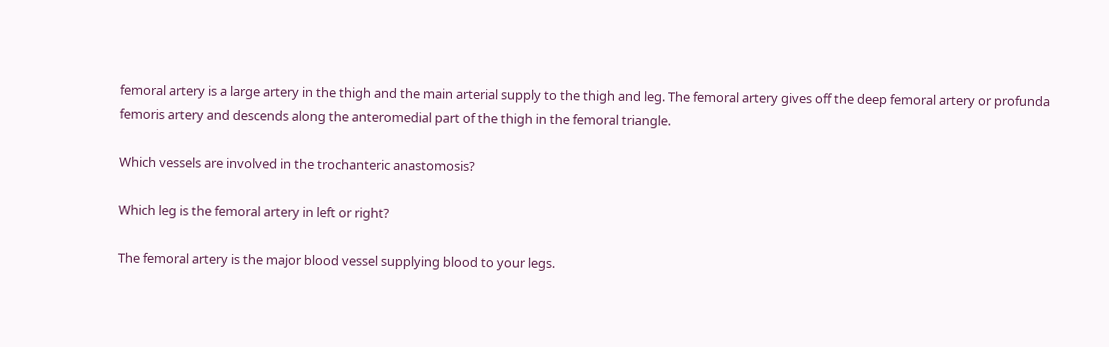femoral artery is a large artery in the thigh and the main arterial supply to the thigh and leg. The femoral artery gives off the deep femoral artery or profunda femoris artery and descends along the anteromedial part of the thigh in the femoral triangle.

Which vessels are involved in the trochanteric anastomosis?

Which leg is the femoral artery in left or right?

The femoral artery is the major blood vessel supplying blood to your legs.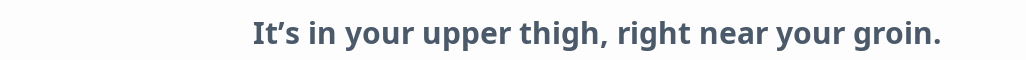It’s in your upper thigh, right near your groin.